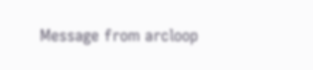Message from arcloop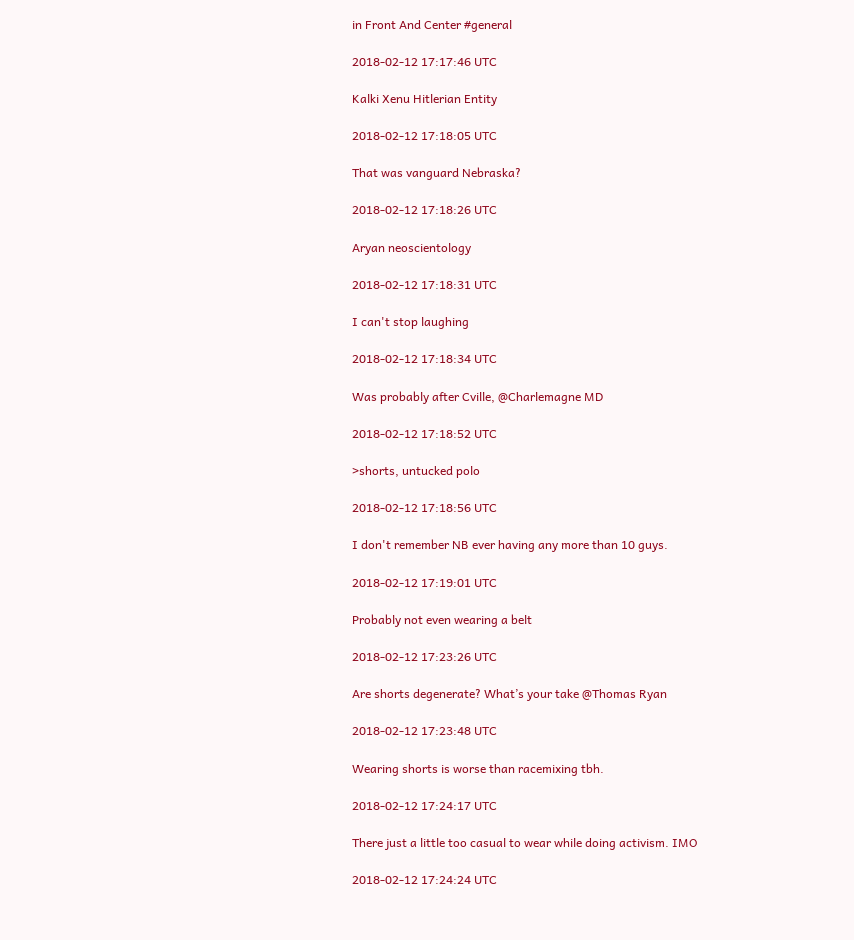in Front And Center #general

2018-02-12 17:17:46 UTC

Kalki Xenu Hitlerian Entity

2018-02-12 17:18:05 UTC

That was vanguard Nebraska?

2018-02-12 17:18:26 UTC

Aryan neoscientology

2018-02-12 17:18:31 UTC

I can't stop laughing

2018-02-12 17:18:34 UTC

Was probably after Cville, @Charlemagne MD

2018-02-12 17:18:52 UTC

>shorts, untucked polo

2018-02-12 17:18:56 UTC

I don't remember NB ever having any more than 10 guys.

2018-02-12 17:19:01 UTC

Probably not even wearing a belt

2018-02-12 17:23:26 UTC

Are shorts degenerate? What’s your take @Thomas Ryan

2018-02-12 17:23:48 UTC

Wearing shorts is worse than racemixing tbh.

2018-02-12 17:24:17 UTC

There just a little too casual to wear while doing activism. IMO

2018-02-12 17:24:24 UTC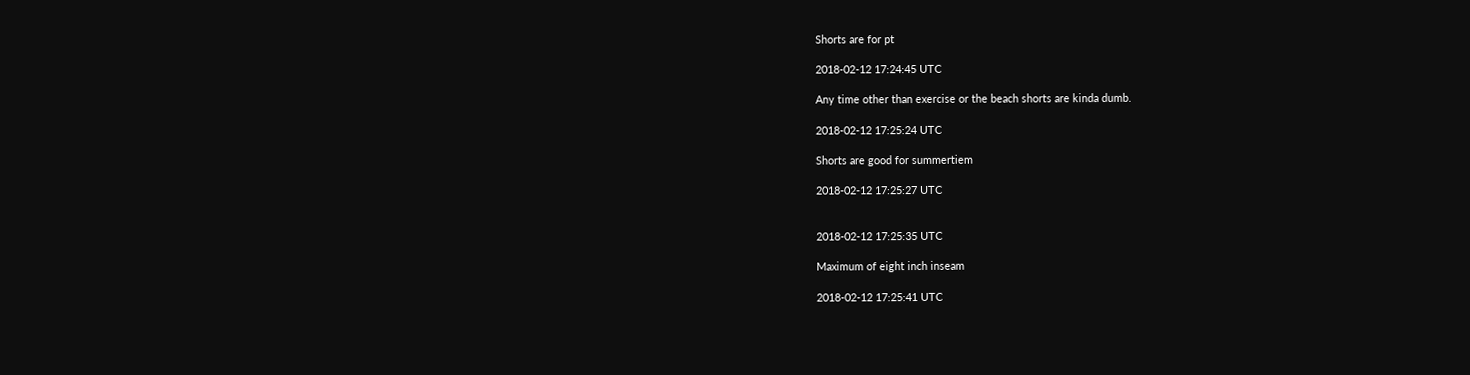Shorts are for pt

2018-02-12 17:24:45 UTC

Any time other than exercise or the beach shorts are kinda dumb.

2018-02-12 17:25:24 UTC

Shorts are good for summertiem

2018-02-12 17:25:27 UTC


2018-02-12 17:25:35 UTC

Maximum of eight inch inseam

2018-02-12 17:25:41 UTC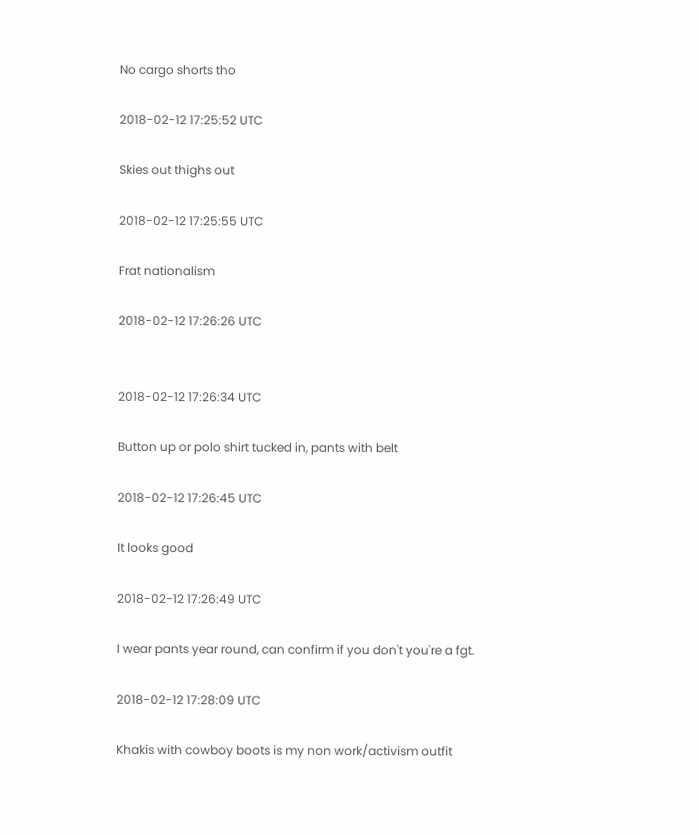No cargo shorts tho

2018-02-12 17:25:52 UTC

Skies out thighs out

2018-02-12 17:25:55 UTC

Frat nationalism

2018-02-12 17:26:26 UTC


2018-02-12 17:26:34 UTC

Button up or polo shirt tucked in, pants with belt

2018-02-12 17:26:45 UTC

It looks good

2018-02-12 17:26:49 UTC

I wear pants year round, can confirm if you don't you're a fgt.

2018-02-12 17:28:09 UTC

Khakis with cowboy boots is my non work/activism outfit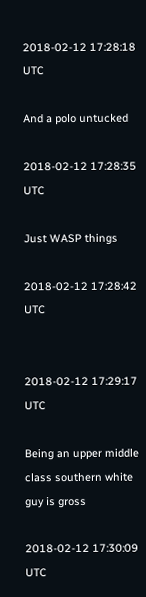2018-02-12 17:28:18 UTC

And a polo untucked

2018-02-12 17:28:35 UTC

Just WASP things

2018-02-12 17:28:42 UTC


2018-02-12 17:29:17 UTC

Being an upper middle class southern white guy is gross

2018-02-12 17:30:09 UTC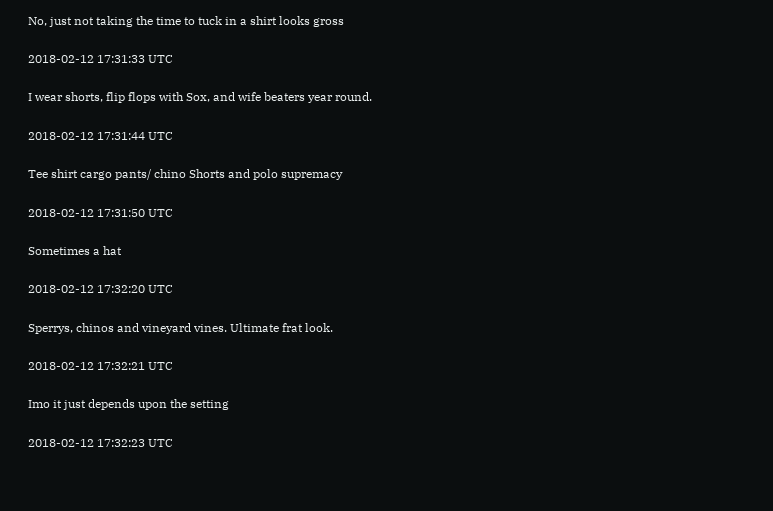No, just not taking the time to tuck in a shirt looks gross

2018-02-12 17:31:33 UTC

I wear shorts, flip flops with Sox, and wife beaters year round.

2018-02-12 17:31:44 UTC

Tee shirt cargo pants/ chino Shorts and polo supremacy

2018-02-12 17:31:50 UTC

Sometimes a hat

2018-02-12 17:32:20 UTC

Sperrys, chinos and vineyard vines. Ultimate frat look.

2018-02-12 17:32:21 UTC

Imo it just depends upon the setting

2018-02-12 17:32:23 UTC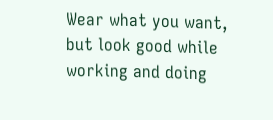Wear what you want, but look good while working and doing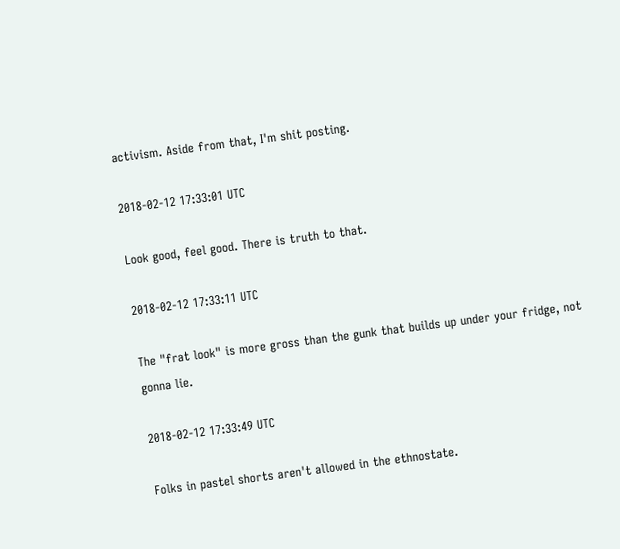activism. Aside from that, I'm shit posting.

2018-02-12 17:33:01 UTC

Look good, feel good. There is truth to that.

2018-02-12 17:33:11 UTC

The "frat look" is more gross than the gunk that builds up under your fridge, not gonna lie.

2018-02-12 17:33:49 UTC

Folks in pastel shorts aren't allowed in the ethnostate.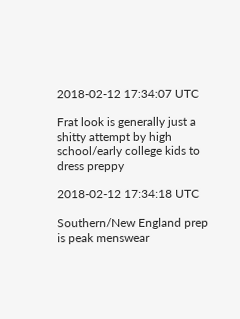2018-02-12 17:34:07 UTC

Frat look is generally just a shitty attempt by high school/early college kids to dress preppy

2018-02-12 17:34:18 UTC

Southern/New England prep is peak menswear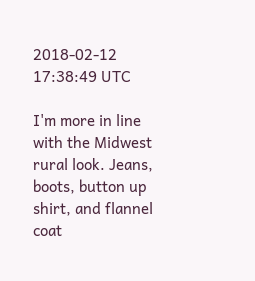2018-02-12 17:38:49 UTC

I'm more in line with the Midwest rural look. Jeans, boots, button up shirt, and flannel coat